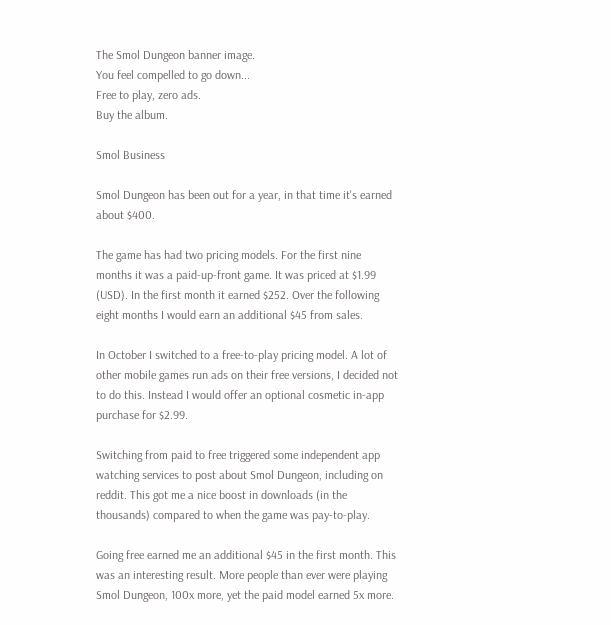The Smol Dungeon banner image.
You feel compelled to go down...
Free to play, zero ads.
Buy the album.

Smol Business

Smol Dungeon has been out for a year, in that time it's earned about $400.

The game has had two pricing models. For the first nine months it was a paid-up-front game. It was priced at $1.99 (USD). In the first month it earned $252. Over the following eight months I would earn an additional $45 from sales.

In October I switched to a free-to-play pricing model. A lot of other mobile games run ads on their free versions, I decided not to do this. Instead I would offer an optional cosmetic in-app purchase for $2.99.

Switching from paid to free triggered some independent app watching services to post about Smol Dungeon, including on reddit. This got me a nice boost in downloads (in the thousands) compared to when the game was pay-to-play.

Going free earned me an additional $45 in the first month. This was an interesting result. More people than ever were playing Smol Dungeon, 100x more, yet the paid model earned 5x more.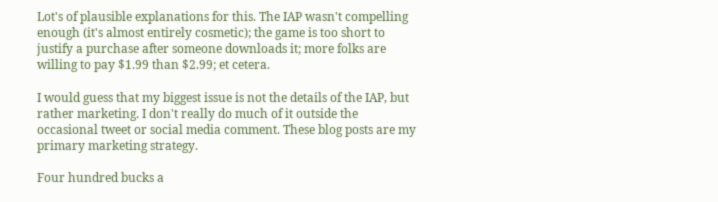Lot's of plausible explanations for this. The IAP wasn't compelling enough (it's almost entirely cosmetic); the game is too short to justify a purchase after someone downloads it; more folks are willing to pay $1.99 than $2.99; et cetera.

I would guess that my biggest issue is not the details of the IAP, but rather marketing. I don't really do much of it outside the occasional tweet or social media comment. These blog posts are my primary marketing strategy.

Four hundred bucks a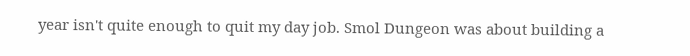year isn't quite enough to quit my day job. Smol Dungeon was about building a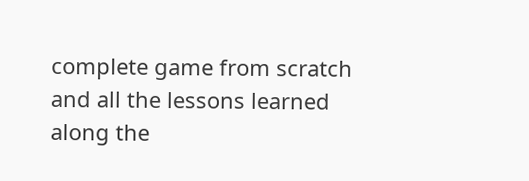complete game from scratch and all the lessons learned along the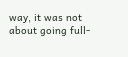way, it was not about going full-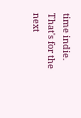time indie. That's for the next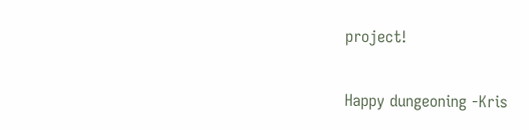project!

Happy dungeoning -Kris